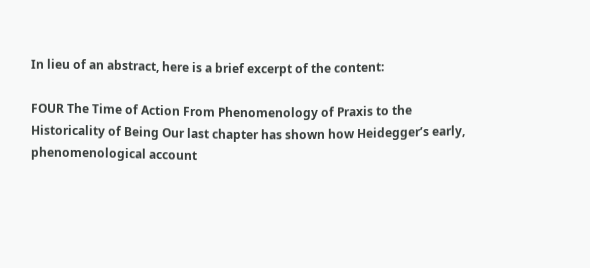In lieu of an abstract, here is a brief excerpt of the content:

FOUR The Time of Action From Phenomenology of Praxis to the Historicality of Being Our last chapter has shown how Heidegger’s early, phenomenological account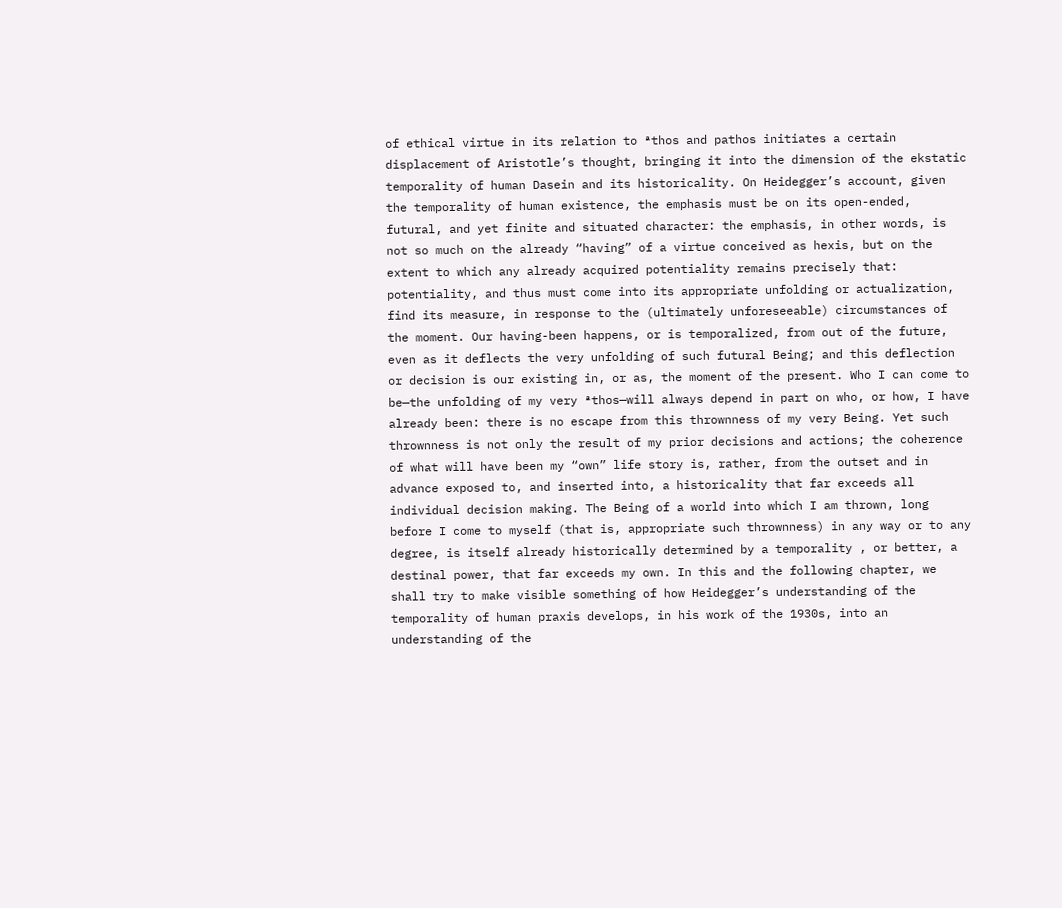of ethical virtue in its relation to ªthos and pathos initiates a certain displacement of Aristotle’s thought, bringing it into the dimension of the ekstatic temporality of human Dasein and its historicality. On Heidegger’s account, given the temporality of human existence, the emphasis must be on its open-ended, futural, and yet finite and situated character: the emphasis, in other words, is not so much on the already “having” of a virtue conceived as hexis, but on the extent to which any already acquired potentiality remains precisely that: potentiality, and thus must come into its appropriate unfolding or actualization, find its measure, in response to the (ultimately unforeseeable) circumstances of the moment. Our having-been happens, or is temporalized, from out of the future, even as it deflects the very unfolding of such futural Being; and this deflection or decision is our existing in, or as, the moment of the present. Who I can come to be—the unfolding of my very ªthos—will always depend in part on who, or how, I have already been: there is no escape from this thrownness of my very Being. Yet such thrownness is not only the result of my prior decisions and actions; the coherence of what will have been my “own” life story is, rather, from the outset and in advance exposed to, and inserted into, a historicality that far exceeds all individual decision making. The Being of a world into which I am thrown, long before I come to myself (that is, appropriate such thrownness) in any way or to any degree, is itself already historically determined by a temporality , or better, a destinal power, that far exceeds my own. In this and the following chapter, we shall try to make visible something of how Heidegger’s understanding of the temporality of human praxis develops, in his work of the 1930s, into an understanding of the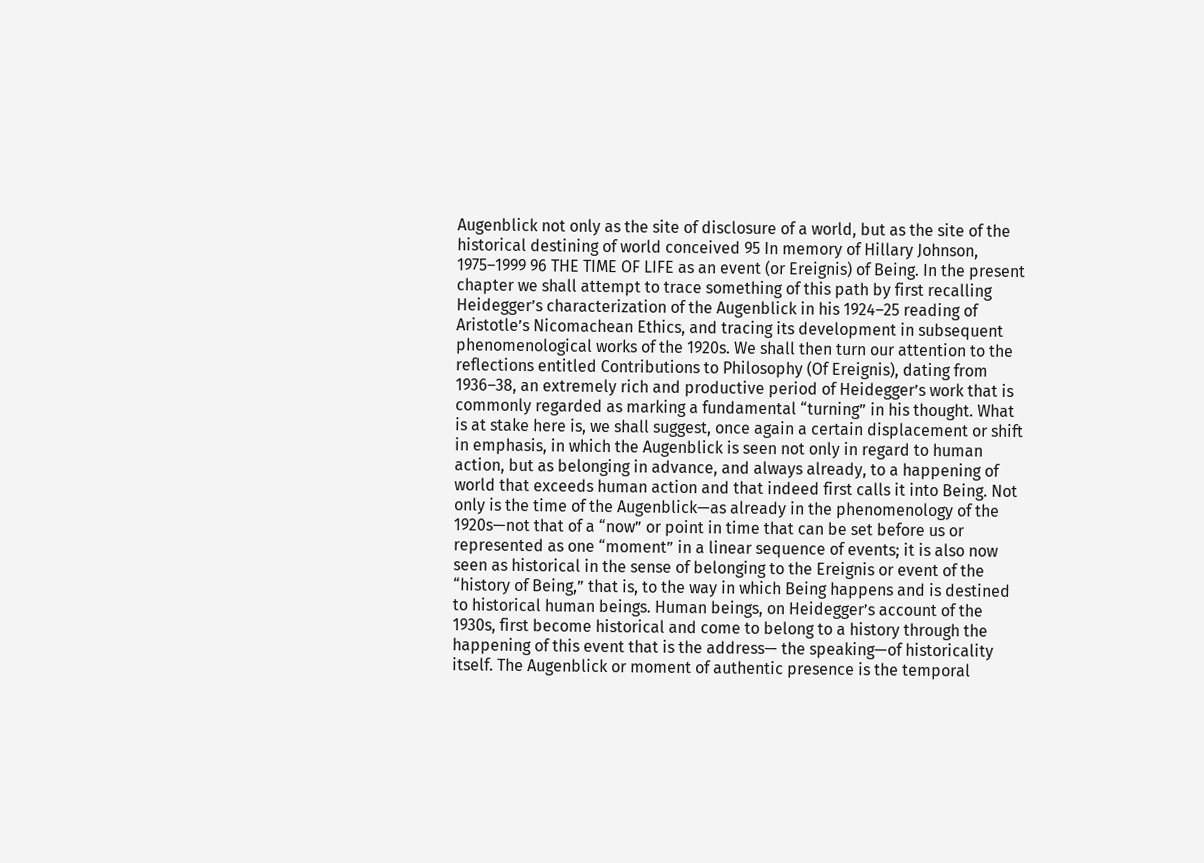Augenblick not only as the site of disclosure of a world, but as the site of the historical destining of world conceived 95 In memory of Hillary Johnson, 1975–1999 96 THE TIME OF LIFE as an event (or Ereignis) of Being. In the present chapter we shall attempt to trace something of this path by first recalling Heidegger’s characterization of the Augenblick in his 1924–25 reading of Aristotle’s Nicomachean Ethics, and tracing its development in subsequent phenomenological works of the 1920s. We shall then turn our attention to the reflections entitled Contributions to Philosophy (Of Ereignis), dating from 1936–38, an extremely rich and productive period of Heidegger’s work that is commonly regarded as marking a fundamental “turning” in his thought. What is at stake here is, we shall suggest, once again a certain displacement or shift in emphasis, in which the Augenblick is seen not only in regard to human action, but as belonging in advance, and always already, to a happening of world that exceeds human action and that indeed first calls it into Being. Not only is the time of the Augenblick—as already in the phenomenology of the 1920s—not that of a “now” or point in time that can be set before us or represented as one “moment” in a linear sequence of events; it is also now seen as historical in the sense of belonging to the Ereignis or event of the “history of Being,” that is, to the way in which Being happens and is destined to historical human beings. Human beings, on Heidegger’s account of the 1930s, first become historical and come to belong to a history through the happening of this event that is the address— the speaking—of historicality itself. The Augenblick or moment of authentic presence is the temporal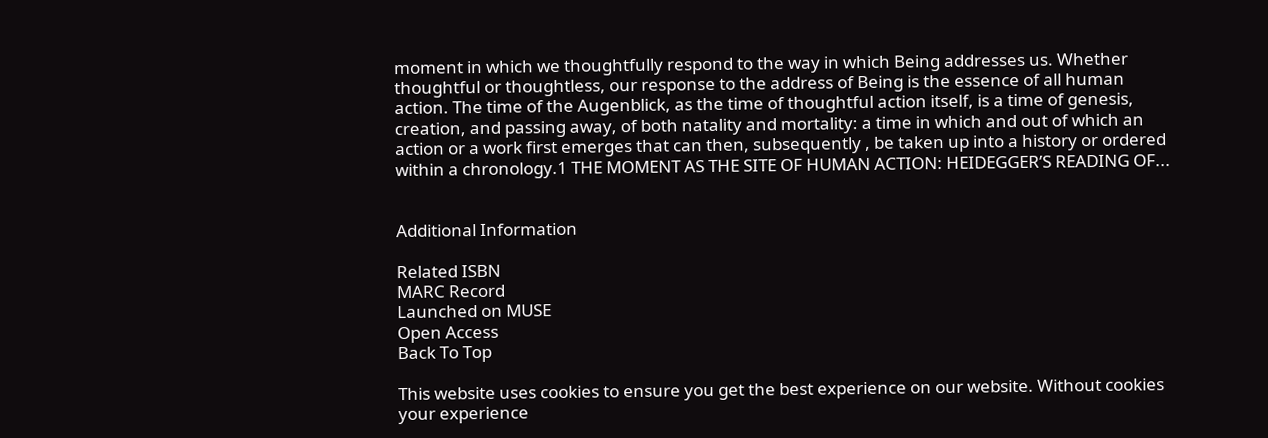moment in which we thoughtfully respond to the way in which Being addresses us. Whether thoughtful or thoughtless, our response to the address of Being is the essence of all human action. The time of the Augenblick, as the time of thoughtful action itself, is a time of genesis, creation, and passing away, of both natality and mortality: a time in which and out of which an action or a work first emerges that can then, subsequently , be taken up into a history or ordered within a chronology.1 THE MOMENT AS THE SITE OF HUMAN ACTION: HEIDEGGER’S READING OF...


Additional Information

Related ISBN
MARC Record
Launched on MUSE
Open Access
Back To Top

This website uses cookies to ensure you get the best experience on our website. Without cookies your experience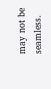may not be seamless.